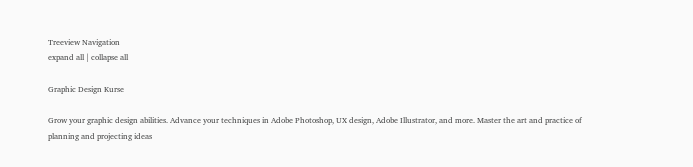Treeview Navigation
expand all | collapse all

Graphic Design Kurse

Grow your graphic design abilities. Advance your techniques in Adobe Photoshop, UX design, Adobe Illustrator, and more. Master the art and practice of planning and projecting ideas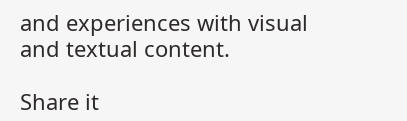and experiences with visual and textual content.

Share it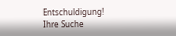Entschuldigung! Ihre Suche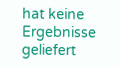hat keine Ergebnisse geliefert